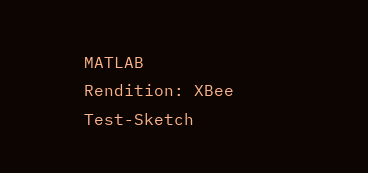MATLAB Rendition: XBee Test-Sketch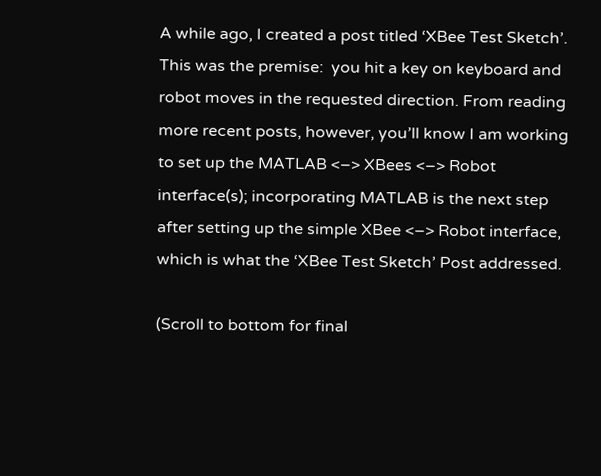A while ago, I created a post titled ‘XBee Test Sketch’. This was the premise:  you hit a key on keyboard and robot moves in the requested direction. From reading more recent posts, however, you’ll know I am working to set up the MATLAB <–> XBees <–> Robot interface(s); incorporating MATLAB is the next step after setting up the simple XBee <–> Robot interface, which is what the ‘XBee Test Sketch’ Post addressed.

(Scroll to bottom for final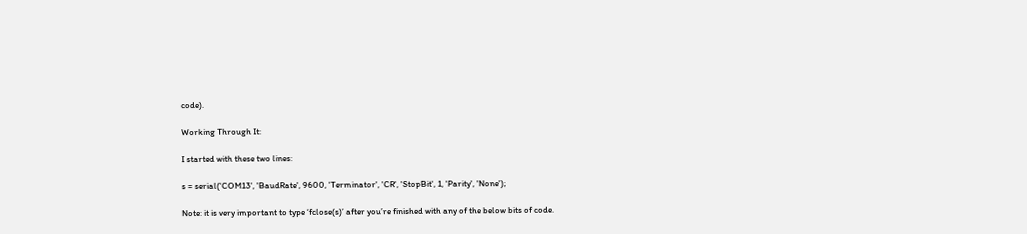code).

Working Through It:

I started with these two lines:

s = serial('COM13', 'BaudRate', 9600, 'Terminator', 'CR', 'StopBit', 1, 'Parity', 'None');

Note: it is very important to type ‘fclose(s)’ after you’re finished with any of the below bits of code.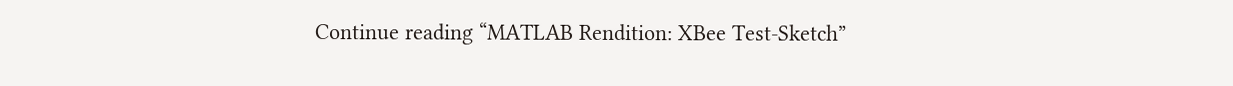Continue reading “MATLAB Rendition: XBee Test-Sketch”